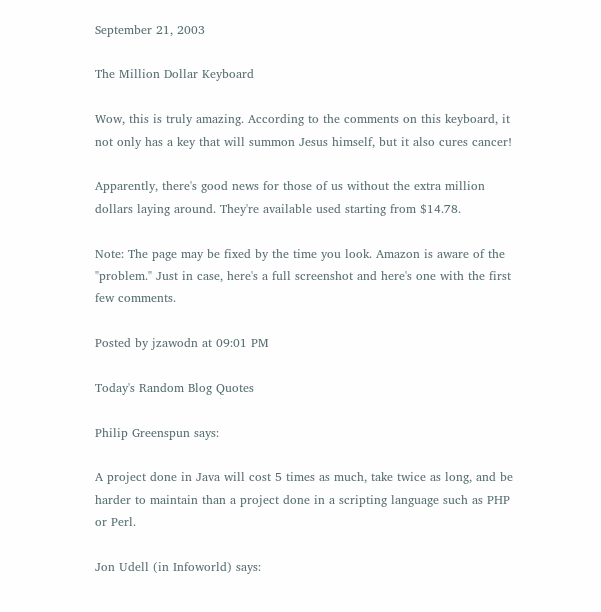September 21, 2003

The Million Dollar Keyboard

Wow, this is truly amazing. According to the comments on this keyboard, it not only has a key that will summon Jesus himself, but it also cures cancer!

Apparently, there's good news for those of us without the extra million dollars laying around. They're available used starting from $14.78.

Note: The page may be fixed by the time you look. Amazon is aware of the "problem." Just in case, here's a full screenshot and here's one with the first few comments.

Posted by jzawodn at 09:01 PM

Today's Random Blog Quotes

Philip Greenspun says:

A project done in Java will cost 5 times as much, take twice as long, and be harder to maintain than a project done in a scripting language such as PHP or Perl.

Jon Udell (in Infoworld) says: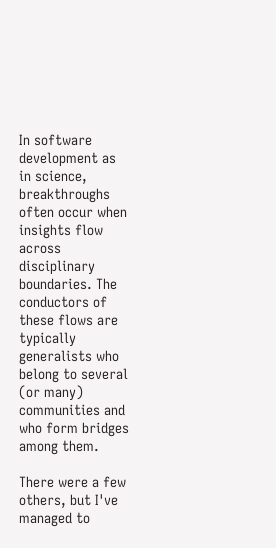In software development as in science, breakthroughs often occur when insights flow across disciplinary boundaries. The conductors of these flows are typically generalists who belong to several (or many) communities and who form bridges among them.

There were a few others, but I've managed to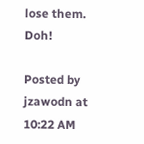lose them. Doh!

Posted by jzawodn at 10:22 AM